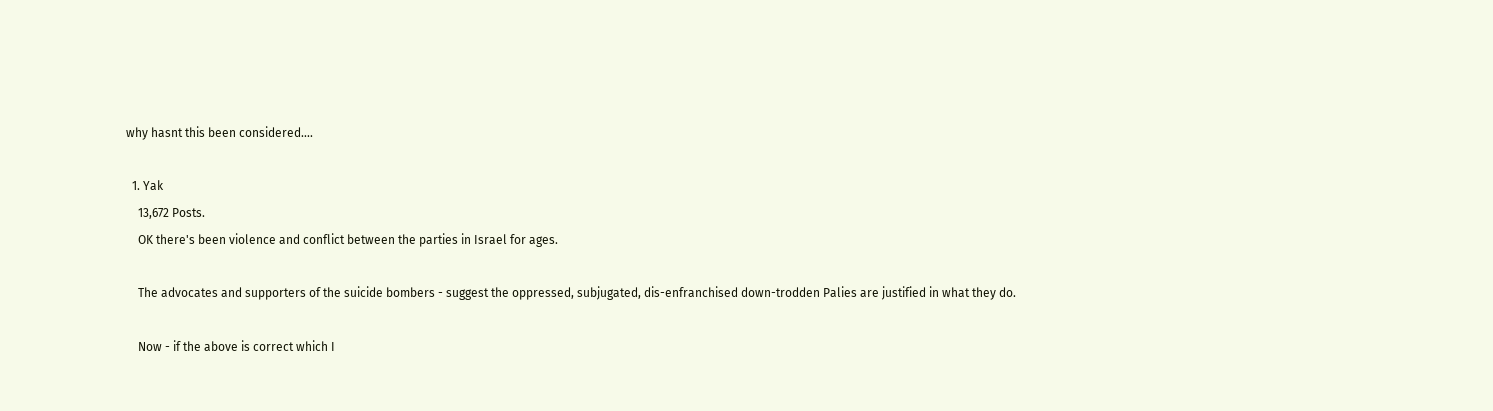why hasnt this been considered....

  1. Yak
    13,672 Posts.
    OK there's been violence and conflict between the parties in Israel for ages.

    The advocates and supporters of the suicide bombers - suggest the oppressed, subjugated, dis-enfranchised down-trodden Palies are justified in what they do.

    Now - if the above is correct which I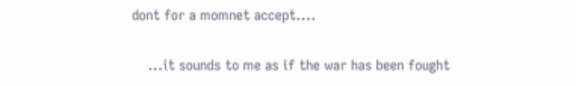dont for a momnet accept....

    ...it sounds to me as if the war has been fought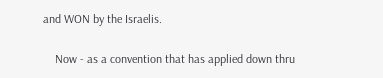and WON by the Israelis.

    Now - as a convention that has applied down thru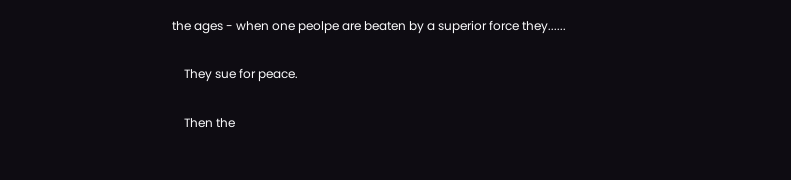the ages - when one peolpe are beaten by a superior force they......

    They sue for peace.

    Then the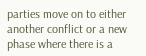parties move on to either another conflict or a new phase where there is a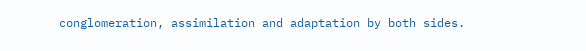conglomeration, assimilation and adaptation by both sides.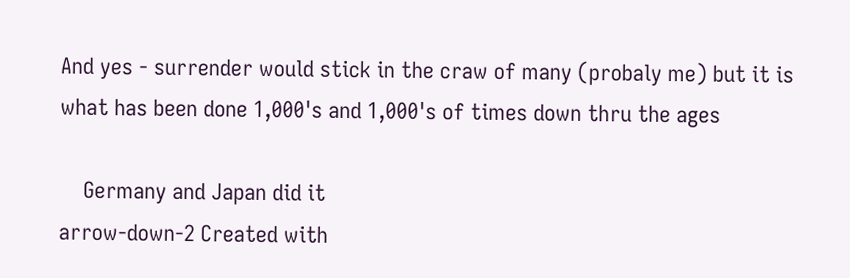And yes - surrender would stick in the craw of many (probaly me) but it is what has been done 1,000's and 1,000's of times down thru the ages

    Germany and Japan did it
arrow-down-2 Created with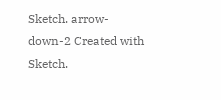Sketch. arrow-down-2 Created with Sketch.